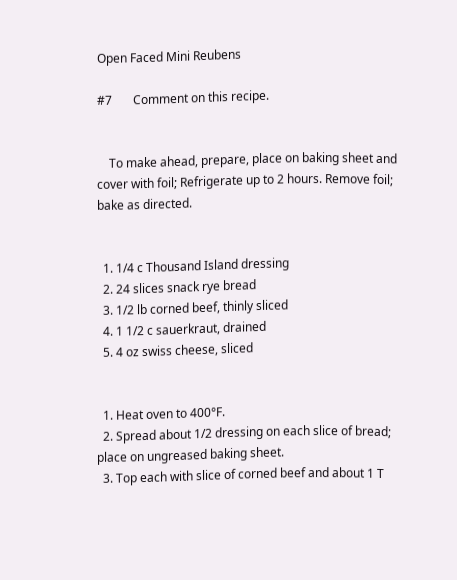Open Faced Mini Reubens

#7       Comment on this recipe.


    To make ahead, prepare, place on baking sheet and cover with foil; Refrigerate up to 2 hours. Remove foil; bake as directed.


  1. 1/4 c Thousand Island dressing
  2. 24 slices snack rye bread
  3. 1/2 lb corned beef, thinly sliced
  4. 1 1/2 c sauerkraut, drained
  5. 4 oz swiss cheese, sliced


  1. Heat oven to 400°F.
  2. Spread about 1/2 dressing on each slice of bread; place on ungreased baking sheet.
  3. Top each with slice of corned beef and about 1 T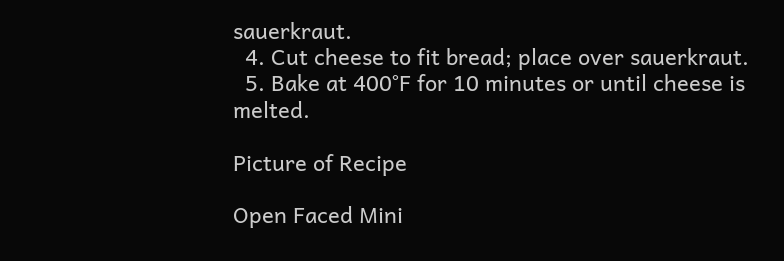sauerkraut.
  4. Cut cheese to fit bread; place over sauerkraut.
  5. Bake at 400°F for 10 minutes or until cheese is melted.

Picture of Recipe

Open Faced Mini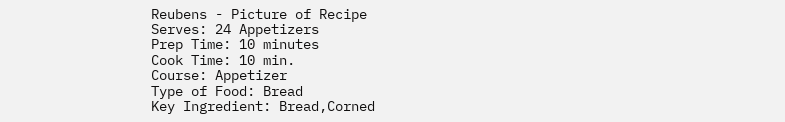Reubens - Picture of Recipe
Serves: 24 Appetizers
Prep Time: 10 minutes
Cook Time: 10 min.
Course: Appetizer
Type of Food: Bread
Key Ingredient: Bread,Corned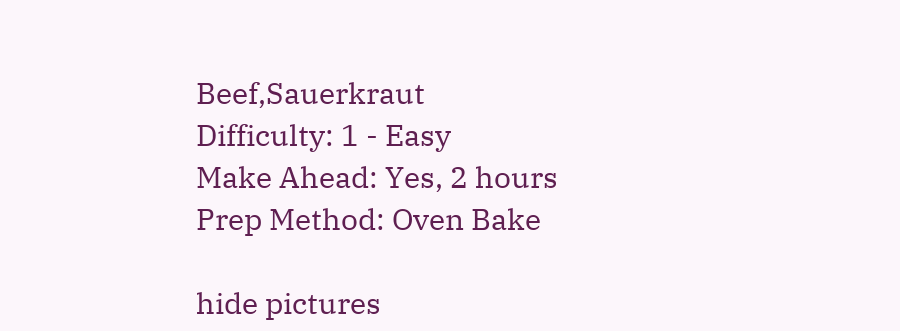Beef,Sauerkraut
Difficulty: 1 - Easy
Make Ahead: Yes, 2 hours
Prep Method: Oven Bake

hide pictures